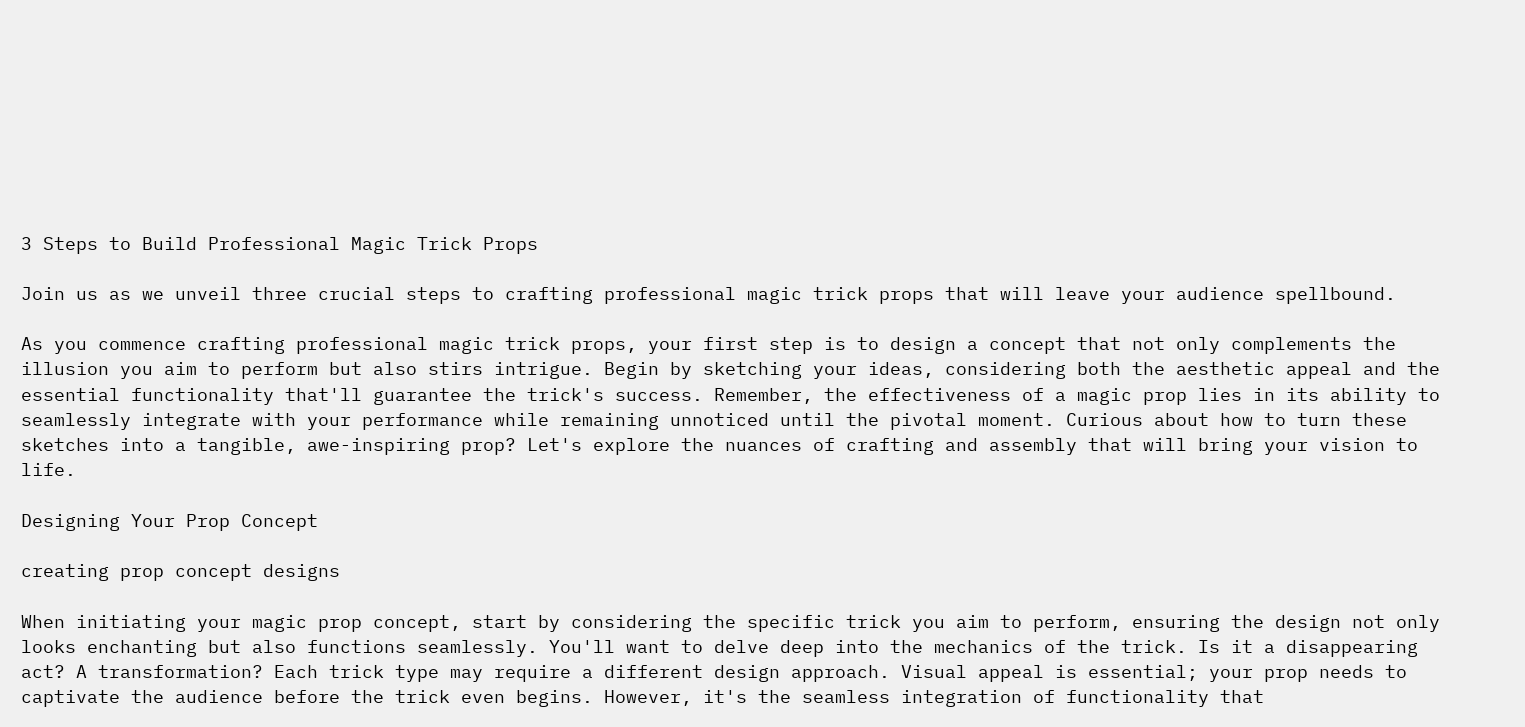3 Steps to Build Professional Magic Trick Props

Join us as we unveil three crucial steps to crafting professional magic trick props that will leave your audience spellbound.

As you commence crafting professional magic trick props, your first step is to design a concept that not only complements the illusion you aim to perform but also stirs intrigue. Begin by sketching your ideas, considering both the aesthetic appeal and the essential functionality that'll guarantee the trick's success. Remember, the effectiveness of a magic prop lies in its ability to seamlessly integrate with your performance while remaining unnoticed until the pivotal moment. Curious about how to turn these sketches into a tangible, awe-inspiring prop? Let's explore the nuances of crafting and assembly that will bring your vision to life.

Designing Your Prop Concept

creating prop concept designs

When initiating your magic prop concept, start by considering the specific trick you aim to perform, ensuring the design not only looks enchanting but also functions seamlessly. You'll want to delve deep into the mechanics of the trick. Is it a disappearing act? A transformation? Each trick type may require a different design approach. Visual appeal is essential; your prop needs to captivate the audience before the trick even begins. However, it's the seamless integration of functionality that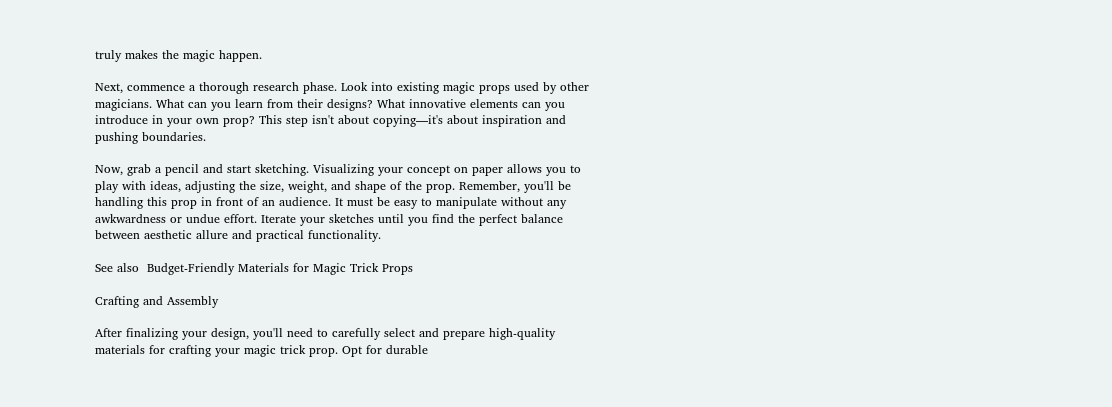truly makes the magic happen.

Next, commence a thorough research phase. Look into existing magic props used by other magicians. What can you learn from their designs? What innovative elements can you introduce in your own prop? This step isn't about copying—it's about inspiration and pushing boundaries.

Now, grab a pencil and start sketching. Visualizing your concept on paper allows you to play with ideas, adjusting the size, weight, and shape of the prop. Remember, you'll be handling this prop in front of an audience. It must be easy to manipulate without any awkwardness or undue effort. Iterate your sketches until you find the perfect balance between aesthetic allure and practical functionality.

See also  Budget-Friendly Materials for Magic Trick Props

Crafting and Assembly

After finalizing your design, you'll need to carefully select and prepare high-quality materials for crafting your magic trick prop. Opt for durable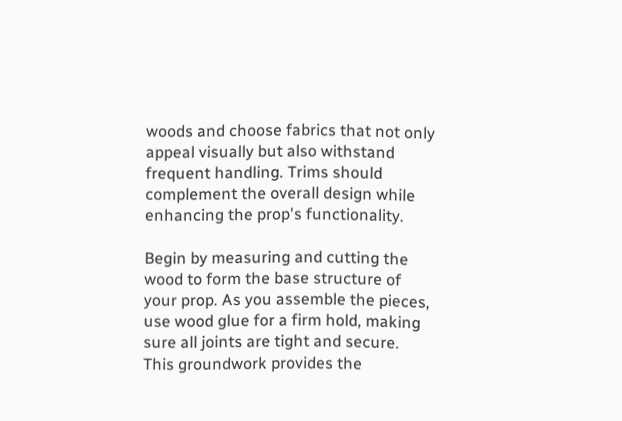woods and choose fabrics that not only appeal visually but also withstand frequent handling. Trims should complement the overall design while enhancing the prop's functionality.

Begin by measuring and cutting the wood to form the base structure of your prop. As you assemble the pieces, use wood glue for a firm hold, making sure all joints are tight and secure. This groundwork provides the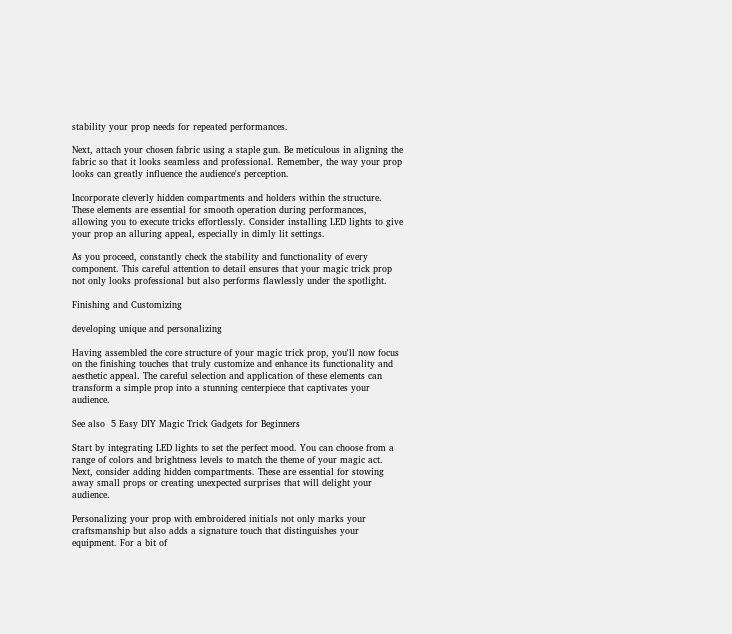stability your prop needs for repeated performances.

Next, attach your chosen fabric using a staple gun. Be meticulous in aligning the fabric so that it looks seamless and professional. Remember, the way your prop looks can greatly influence the audience's perception.

Incorporate cleverly hidden compartments and holders within the structure. These elements are essential for smooth operation during performances, allowing you to execute tricks effortlessly. Consider installing LED lights to give your prop an alluring appeal, especially in dimly lit settings.

As you proceed, constantly check the stability and functionality of every component. This careful attention to detail ensures that your magic trick prop not only looks professional but also performs flawlessly under the spotlight.

Finishing and Customizing

developing unique and personalizing

Having assembled the core structure of your magic trick prop, you'll now focus on the finishing touches that truly customize and enhance its functionality and aesthetic appeal. The careful selection and application of these elements can transform a simple prop into a stunning centerpiece that captivates your audience.

See also  5 Easy DIY Magic Trick Gadgets for Beginners

Start by integrating LED lights to set the perfect mood. You can choose from a range of colors and brightness levels to match the theme of your magic act. Next, consider adding hidden compartments. These are essential for stowing away small props or creating unexpected surprises that will delight your audience.

Personalizing your prop with embroidered initials not only marks your craftsmanship but also adds a signature touch that distinguishes your equipment. For a bit of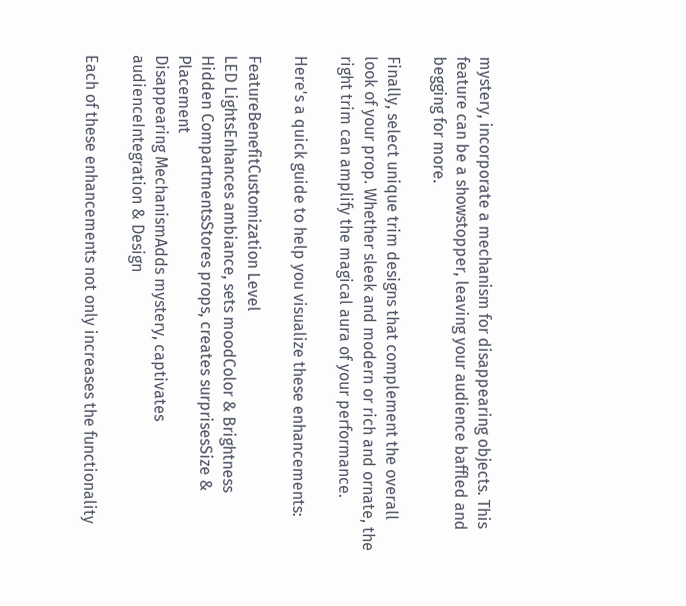mystery, incorporate a mechanism for disappearing objects. This feature can be a showstopper, leaving your audience baffled and begging for more.

Finally, select unique trim designs that complement the overall look of your prop. Whether sleek and modern or rich and ornate, the right trim can amplify the magical aura of your performance.

Here's a quick guide to help you visualize these enhancements:

FeatureBenefitCustomization Level
LED LightsEnhances ambiance, sets moodColor & Brightness
Hidden CompartmentsStores props, creates surprisesSize & Placement
Disappearing MechanismAdds mystery, captivates audienceIntegration & Design

Each of these enhancements not only increases the functionality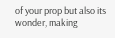of your prop but also its wonder, making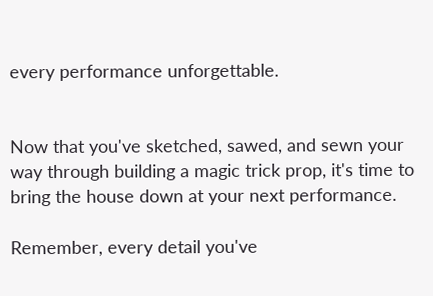every performance unforgettable.


Now that you've sketched, sawed, and sewn your way through building a magic trick prop, it's time to bring the house down at your next performance.

Remember, every detail you've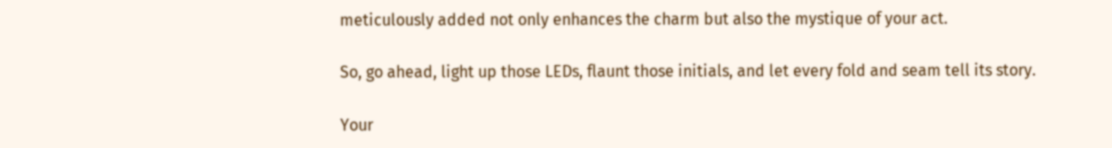meticulously added not only enhances the charm but also the mystique of your act.

So, go ahead, light up those LEDs, flaunt those initials, and let every fold and seam tell its story.

Your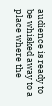audience is ready to be whisked away to a place where the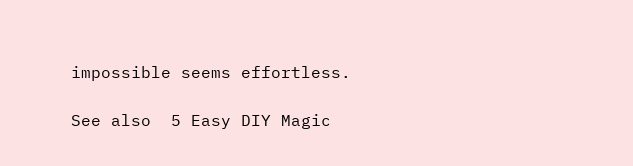impossible seems effortless.

See also  5 Easy DIY Magic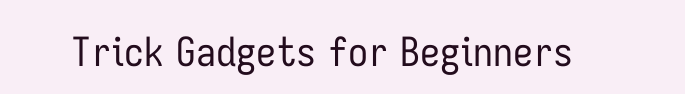Trick Gadgets for Beginners